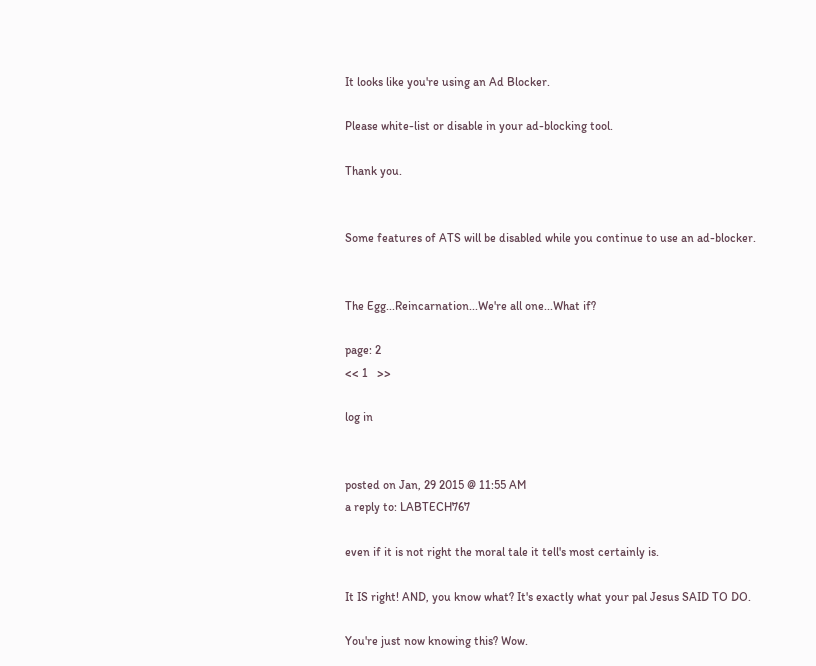It looks like you're using an Ad Blocker.

Please white-list or disable in your ad-blocking tool.

Thank you.


Some features of ATS will be disabled while you continue to use an ad-blocker.


The Egg...Reincarnation...We're all one...What if?

page: 2
<< 1   >>

log in


posted on Jan, 29 2015 @ 11:55 AM
a reply to: LABTECH767

even if it is not right the moral tale it tell's most certainly is.

It IS right! AND, you know what? It's exactly what your pal Jesus SAID TO DO.

You're just now knowing this? Wow.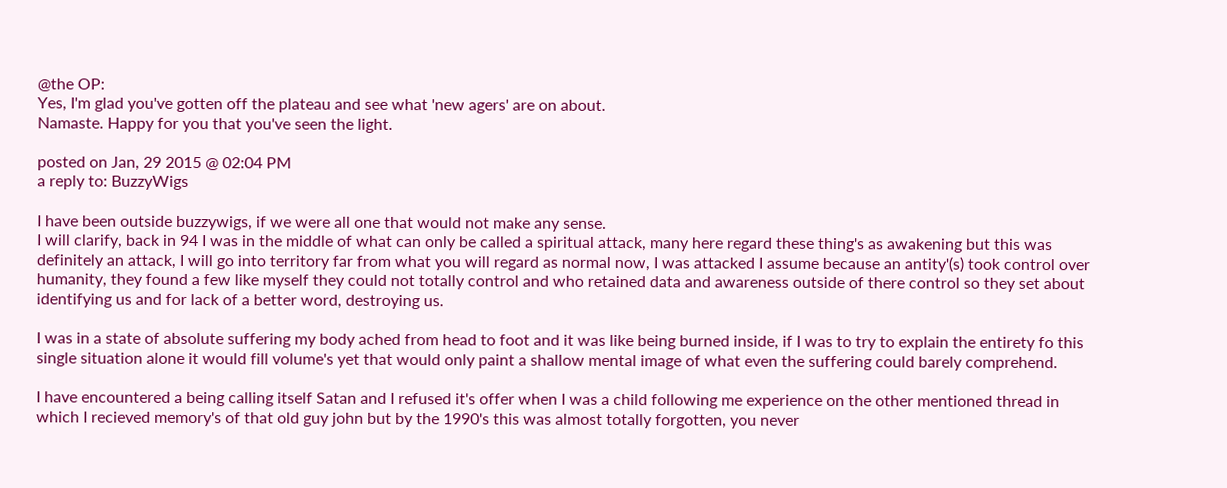@the OP:
Yes, I'm glad you've gotten off the plateau and see what 'new agers' are on about.
Namaste. Happy for you that you've seen the light.

posted on Jan, 29 2015 @ 02:04 PM
a reply to: BuzzyWigs

I have been outside buzzywigs, if we were all one that would not make any sense.
I will clarify, back in 94 I was in the middle of what can only be called a spiritual attack, many here regard these thing's as awakening but this was definitely an attack, I will go into territory far from what you will regard as normal now, I was attacked I assume because an antity'(s) took control over humanity, they found a few like myself they could not totally control and who retained data and awareness outside of there control so they set about identifying us and for lack of a better word, destroying us.

I was in a state of absolute suffering my body ached from head to foot and it was like being burned inside, if I was to try to explain the entirety fo this single situation alone it would fill volume's yet that would only paint a shallow mental image of what even the suffering could barely comprehend.

I have encountered a being calling itself Satan and I refused it's offer when I was a child following me experience on the other mentioned thread in which I recieved memory's of that old guy john but by the 1990's this was almost totally forgotten, you never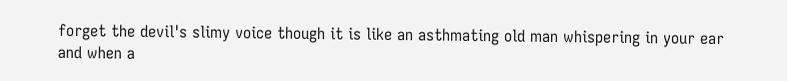forget the devil's slimy voice though it is like an asthmating old man whispering in your ear and when a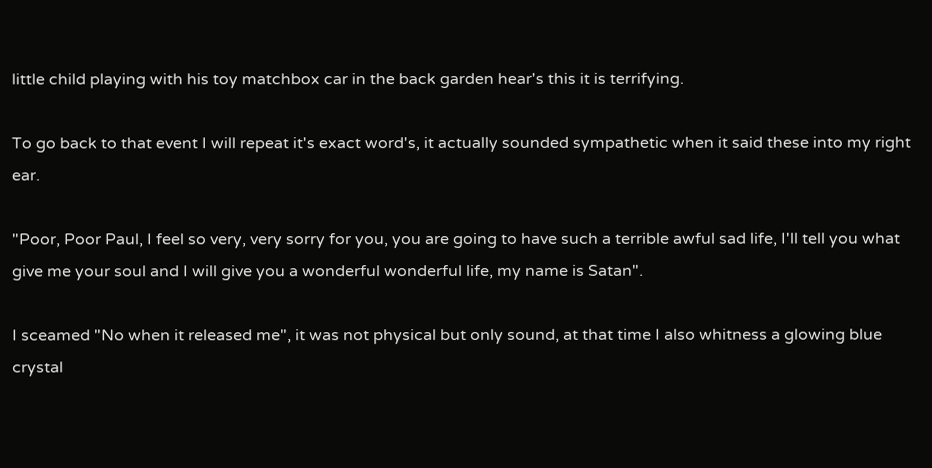little child playing with his toy matchbox car in the back garden hear's this it is terrifying.

To go back to that event I will repeat it's exact word's, it actually sounded sympathetic when it said these into my right ear.

"Poor, Poor Paul, I feel so very, very sorry for you, you are going to have such a terrible awful sad life, I'll tell you what give me your soul and I will give you a wonderful wonderful life, my name is Satan".

I sceamed "No when it released me", it was not physical but only sound, at that time I also whitness a glowing blue crystal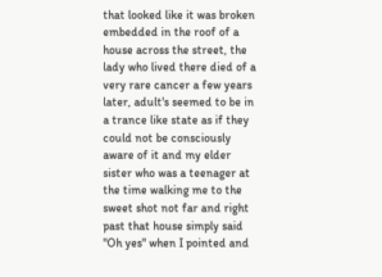that looked like it was broken embedded in the roof of a house across the street, the lady who lived there died of a very rare cancer a few years later, adult's seemed to be in a trance like state as if they could not be consciously aware of it and my elder sister who was a teenager at the time walking me to the sweet shot not far and right past that house simply said "Oh yes" when I pointed and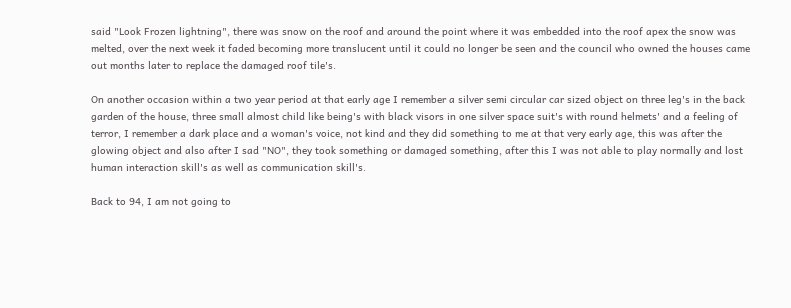said "Look Frozen lightning", there was snow on the roof and around the point where it was embedded into the roof apex the snow was melted, over the next week it faded becoming more translucent until it could no longer be seen and the council who owned the houses came out months later to replace the damaged roof tile's.

On another occasion within a two year period at that early age I remember a silver semi circular car sized object on three leg's in the back garden of the house, three small almost child like being's with black visors in one silver space suit's with round helmets' and a feeling of terror, I remember a dark place and a woman's voice, not kind and they did something to me at that very early age, this was after the glowing object and also after I sad "NO", they took something or damaged something, after this I was not able to play normally and lost human interaction skill's as well as communication skill's.

Back to 94, I am not going to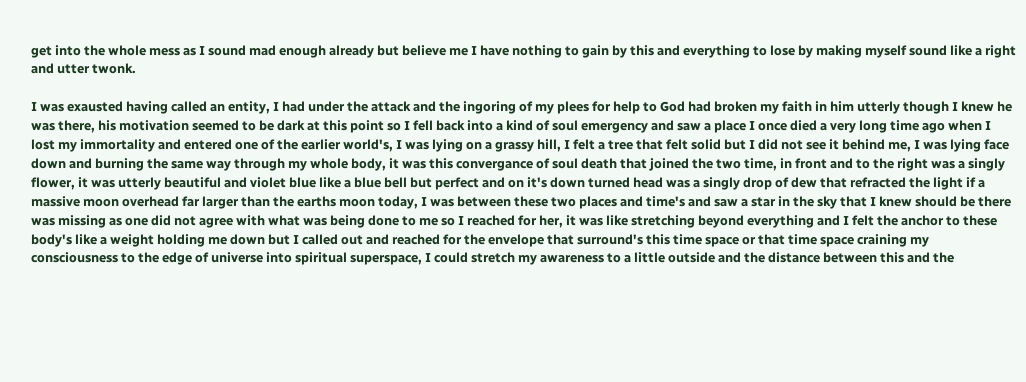get into the whole mess as I sound mad enough already but believe me I have nothing to gain by this and everything to lose by making myself sound like a right and utter twonk.

I was exausted having called an entity, I had under the attack and the ingoring of my plees for help to God had broken my faith in him utterly though I knew he was there, his motivation seemed to be dark at this point so I fell back into a kind of soul emergency and saw a place I once died a very long time ago when I lost my immortality and entered one of the earlier world's, I was lying on a grassy hill, I felt a tree that felt solid but I did not see it behind me, I was lying face down and burning the same way through my whole body, it was this convergance of soul death that joined the two time, in front and to the right was a singly flower, it was utterly beautiful and violet blue like a blue bell but perfect and on it's down turned head was a singly drop of dew that refracted the light if a massive moon overhead far larger than the earths moon today, I was between these two places and time's and saw a star in the sky that I knew should be there was missing as one did not agree with what was being done to me so I reached for her, it was like stretching beyond everything and I felt the anchor to these body's like a weight holding me down but I called out and reached for the envelope that surround's this time space or that time space craining my consciousness to the edge of universe into spiritual superspace, I could stretch my awareness to a little outside and the distance between this and the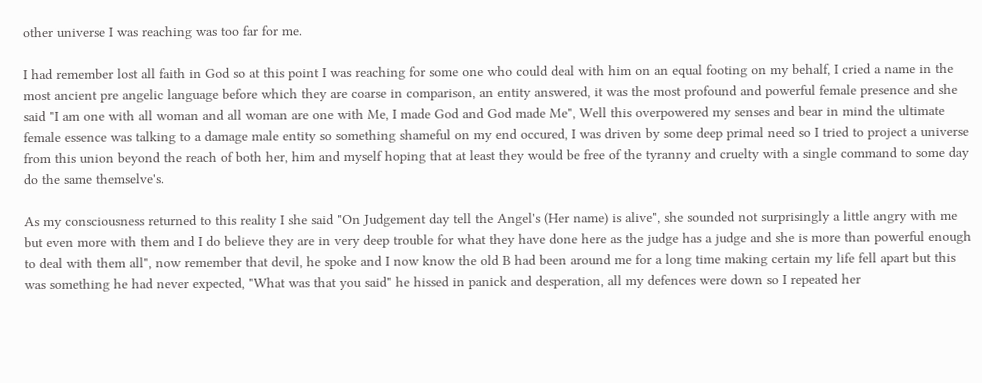other universe I was reaching was too far for me.

I had remember lost all faith in God so at this point I was reaching for some one who could deal with him on an equal footing on my behalf, I cried a name in the most ancient pre angelic language before which they are coarse in comparison, an entity answered, it was the most profound and powerful female presence and she said "I am one with all woman and all woman are one with Me, I made God and God made Me", Well this overpowered my senses and bear in mind the ultimate female essence was talking to a damage male entity so something shameful on my end occured, I was driven by some deep primal need so I tried to project a universe from this union beyond the reach of both her, him and myself hoping that at least they would be free of the tyranny and cruelty with a single command to some day do the same themselve's.

As my consciousness returned to this reality I she said "On Judgement day tell the Angel's (Her name) is alive", she sounded not surprisingly a little angry with me but even more with them and I do believe they are in very deep trouble for what they have done here as the judge has a judge and she is more than powerful enough to deal with them all", now remember that devil, he spoke and I now know the old B had been around me for a long time making certain my life fell apart but this was something he had never expected, "What was that you said" he hissed in panick and desperation, all my defences were down so I repeated her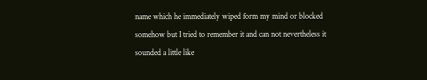name which he immediately wiped form my mind or blocked somehow but I tried to remember it and can not nevertheless it sounded a little like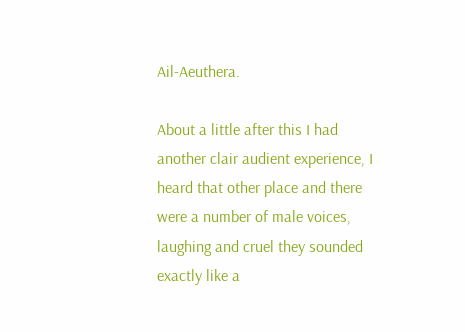Ail-Aeuthera.

About a little after this I had another clair audient experience, I heard that other place and there were a number of male voices, laughing and cruel they sounded exactly like a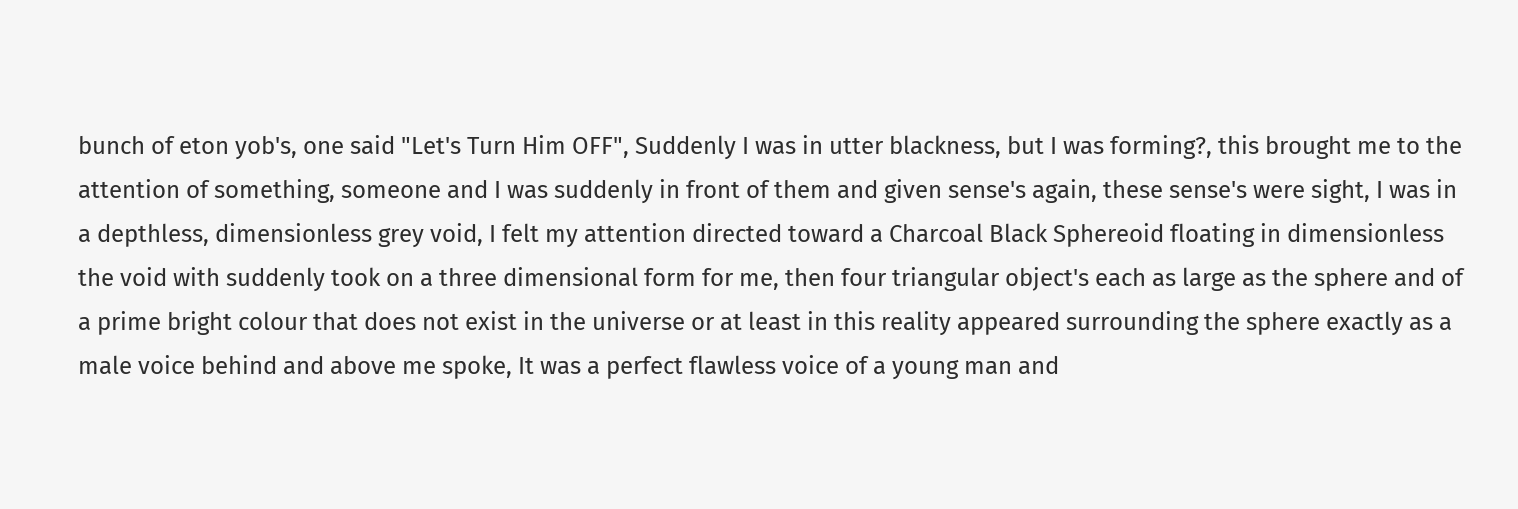bunch of eton yob's, one said "Let's Turn Him OFF", Suddenly I was in utter blackness, but I was forming?, this brought me to the attention of something, someone and I was suddenly in front of them and given sense's again, these sense's were sight, I was in a depthless, dimensionless grey void, I felt my attention directed toward a Charcoal Black Sphereoid floating in dimensionless the void with suddenly took on a three dimensional form for me, then four triangular object's each as large as the sphere and of a prime bright colour that does not exist in the universe or at least in this reality appeared surrounding the sphere exactly as a male voice behind and above me spoke, It was a perfect flawless voice of a young man and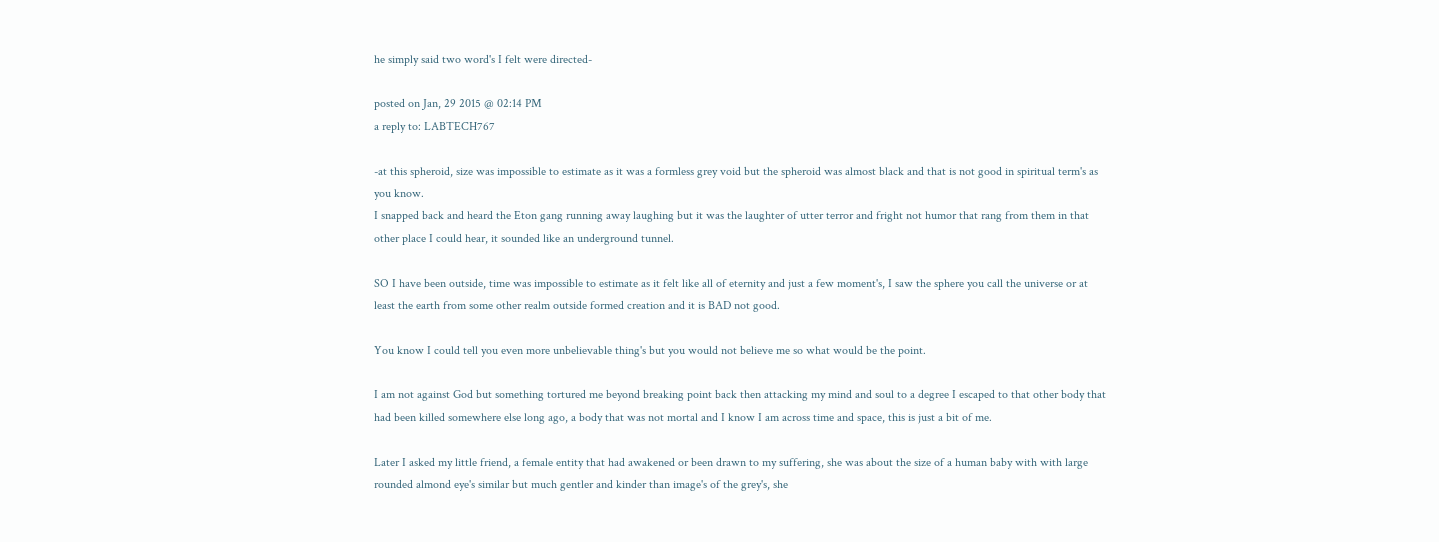he simply said two word's I felt were directed-

posted on Jan, 29 2015 @ 02:14 PM
a reply to: LABTECH767

-at this spheroid, size was impossible to estimate as it was a formless grey void but the spheroid was almost black and that is not good in spiritual term's as you know.
I snapped back and heard the Eton gang running away laughing but it was the laughter of utter terror and fright not humor that rang from them in that other place I could hear, it sounded like an underground tunnel.

SO I have been outside, time was impossible to estimate as it felt like all of eternity and just a few moment's, I saw the sphere you call the universe or at least the earth from some other realm outside formed creation and it is BAD not good.

You know I could tell you even more unbelievable thing's but you would not believe me so what would be the point.

I am not against God but something tortured me beyond breaking point back then attacking my mind and soul to a degree I escaped to that other body that had been killed somewhere else long ago, a body that was not mortal and I know I am across time and space, this is just a bit of me.

Later I asked my little friend, a female entity that had awakened or been drawn to my suffering, she was about the size of a human baby with with large rounded almond eye's similar but much gentler and kinder than image's of the grey's, she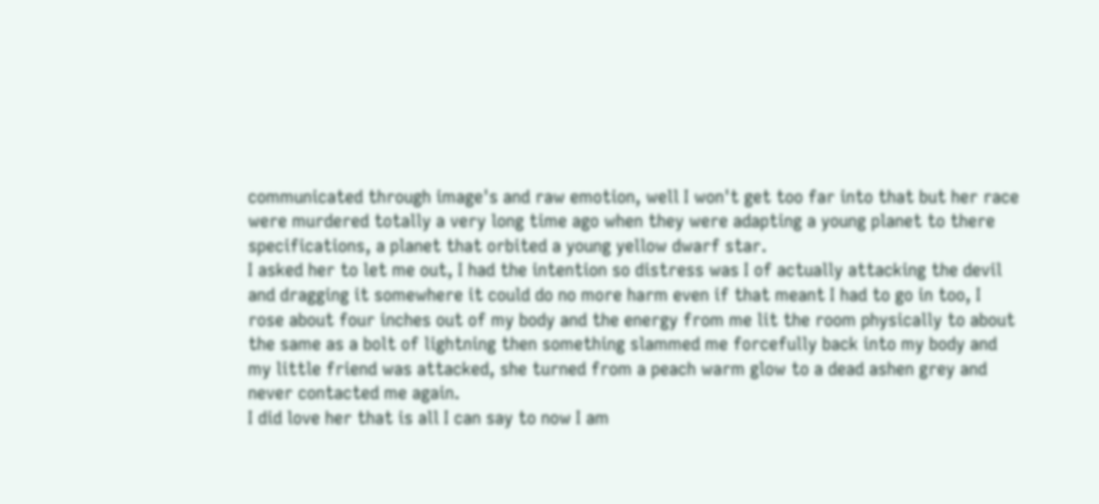communicated through image's and raw emotion, well I won't get too far into that but her race were murdered totally a very long time ago when they were adapting a young planet to there specifications, a planet that orbited a young yellow dwarf star.
I asked her to let me out, I had the intention so distress was I of actually attacking the devil and dragging it somewhere it could do no more harm even if that meant I had to go in too, I rose about four inches out of my body and the energy from me lit the room physically to about the same as a bolt of lightning then something slammed me forcefully back into my body and my little friend was attacked, she turned from a peach warm glow to a dead ashen grey and never contacted me again.
I did love her that is all I can say to now I am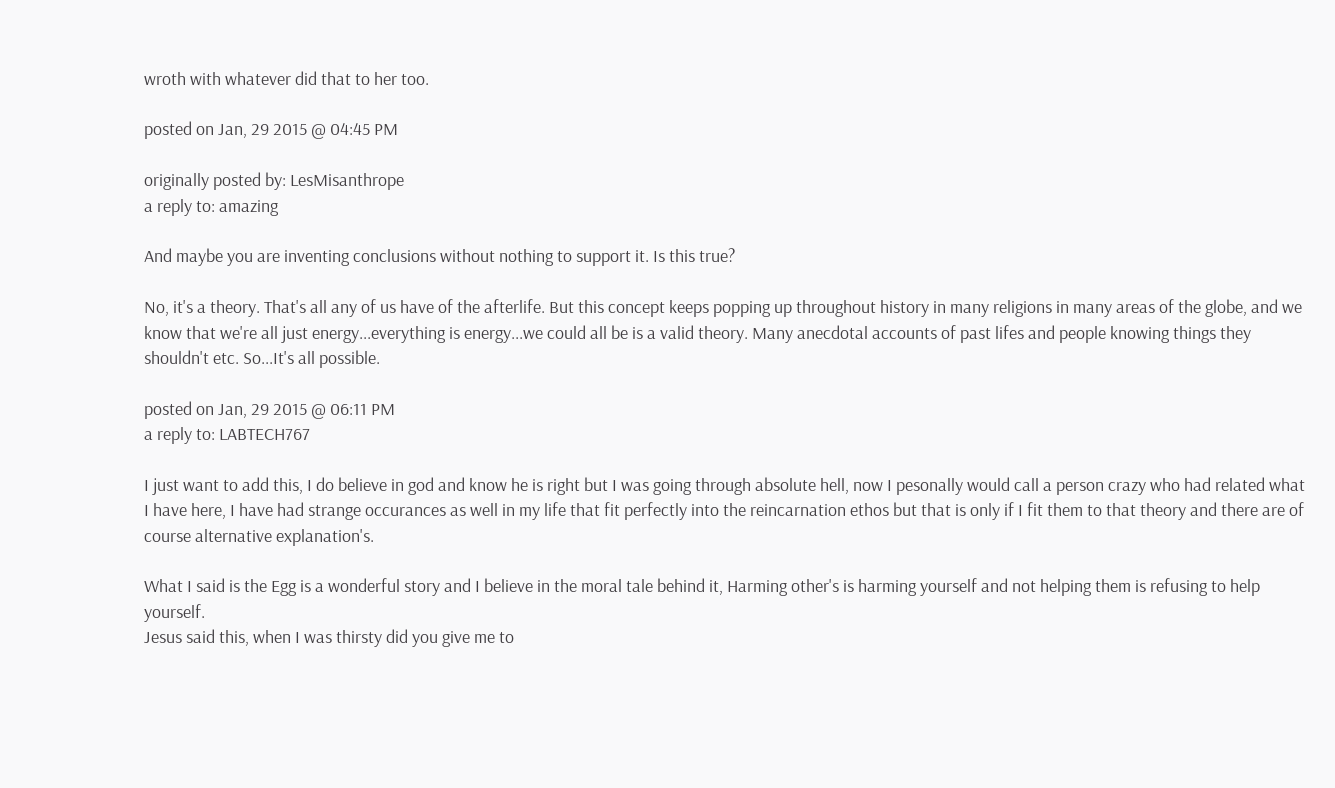wroth with whatever did that to her too.

posted on Jan, 29 2015 @ 04:45 PM

originally posted by: LesMisanthrope
a reply to: amazing

And maybe you are inventing conclusions without nothing to support it. Is this true?

No, it's a theory. That's all any of us have of the afterlife. But this concept keeps popping up throughout history in many religions in many areas of the globe, and we know that we're all just energy...everything is energy...we could all be is a valid theory. Many anecdotal accounts of past lifes and people knowing things they shouldn't etc. So...It's all possible.

posted on Jan, 29 2015 @ 06:11 PM
a reply to: LABTECH767

I just want to add this, I do believe in god and know he is right but I was going through absolute hell, now I pesonally would call a person crazy who had related what I have here, I have had strange occurances as well in my life that fit perfectly into the reincarnation ethos but that is only if I fit them to that theory and there are of course alternative explanation's.

What I said is the Egg is a wonderful story and I believe in the moral tale behind it, Harming other's is harming yourself and not helping them is refusing to help yourself.
Jesus said this, when I was thirsty did you give me to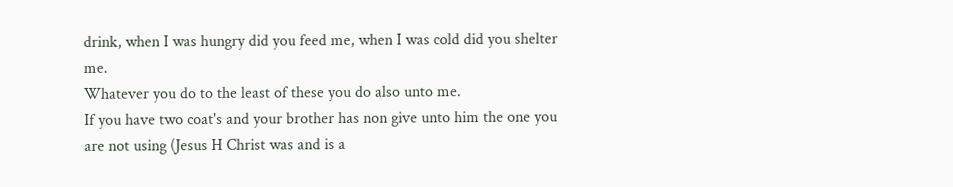drink, when I was hungry did you feed me, when I was cold did you shelter me.
Whatever you do to the least of these you do also unto me.
If you have two coat's and your brother has non give unto him the one you are not using (Jesus H Christ was and is a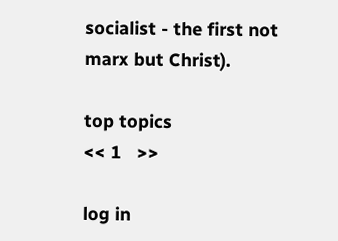socialist - the first not marx but Christ).

top topics
<< 1   >>

log in